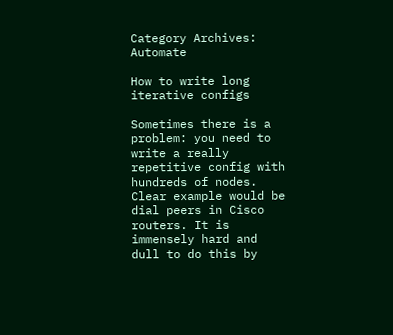Category Archives: Automate

How to write long iterative configs

Sometimes there is a problem: you need to write a really repetitive config with hundreds of nodes. Clear example would be dial peers in Cisco routers. It is immensely hard and dull to do this by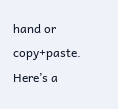hand or copy+paste. Here’s a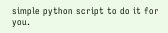simple python script to do it for you.